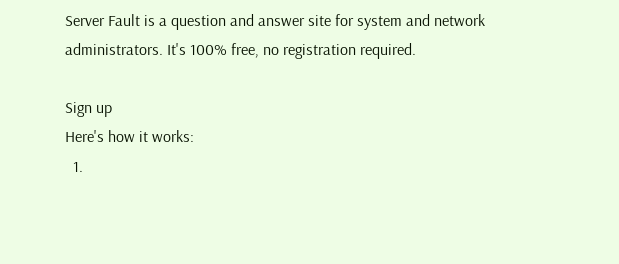Server Fault is a question and answer site for system and network administrators. It's 100% free, no registration required.

Sign up
Here's how it works:
  1.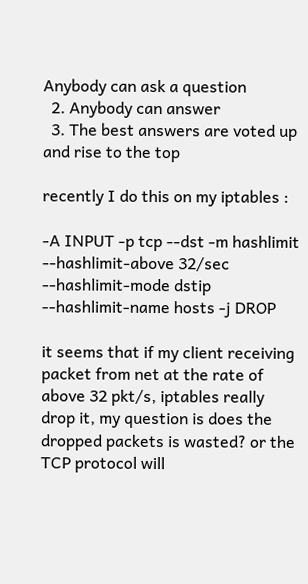Anybody can ask a question
  2. Anybody can answer
  3. The best answers are voted up and rise to the top

recently I do this on my iptables :

-A INPUT -p tcp --dst -m hashlimit --hashlimit-above 32/sec --hashlimit-mode dstip --hashlimit-name hosts -j DROP

it seems that if my client receiving packet from net at the rate of above 32 pkt/s, iptables really drop it, my question is does the dropped packets is wasted? or the TCP protocol will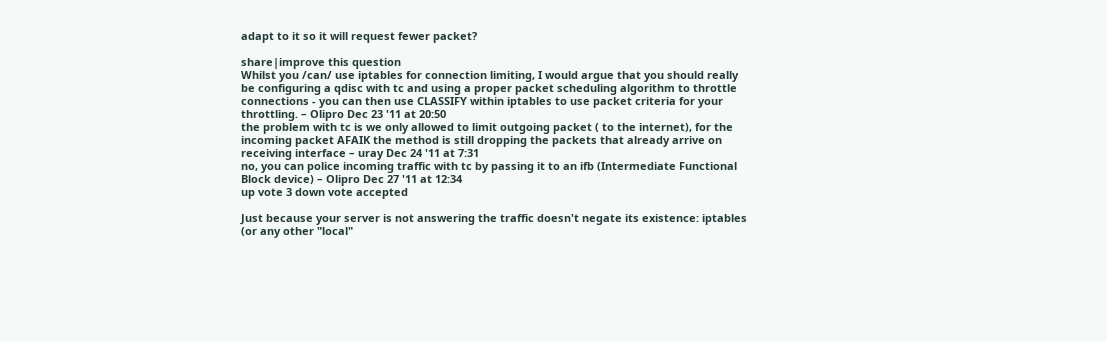adapt to it so it will request fewer packet?

share|improve this question
Whilst you /can/ use iptables for connection limiting, I would argue that you should really be configuring a qdisc with tc and using a proper packet scheduling algorithm to throttle connections - you can then use CLASSIFY within iptables to use packet criteria for your throttling. – Olipro Dec 23 '11 at 20:50
the problem with tc is we only allowed to limit outgoing packet ( to the internet), for the incoming packet AFAIK the method is still dropping the packets that already arrive on receiving interface – uray Dec 24 '11 at 7:31
no, you can police incoming traffic with tc by passing it to an ifb (Intermediate Functional Block device) – Olipro Dec 27 '11 at 12:34
up vote 3 down vote accepted

Just because your server is not answering the traffic doesn't negate its existence: iptables (or any other "local"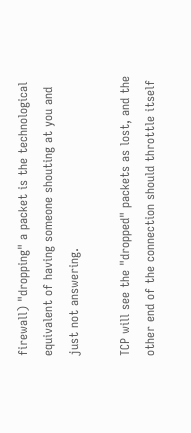firewall) "dropping" a packet is the technological equivalent of having someone shouting at you and just not answering.

TCP will see the "dropped" packets as lost, and the other end of the connection should throttle itself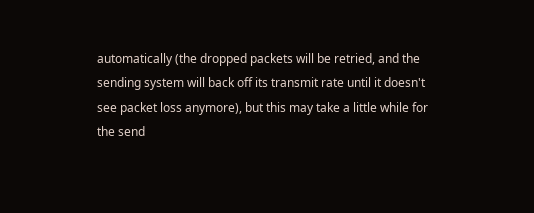automatically (the dropped packets will be retried, and the sending system will back off its transmit rate until it doesn't see packet loss anymore), but this may take a little while for the send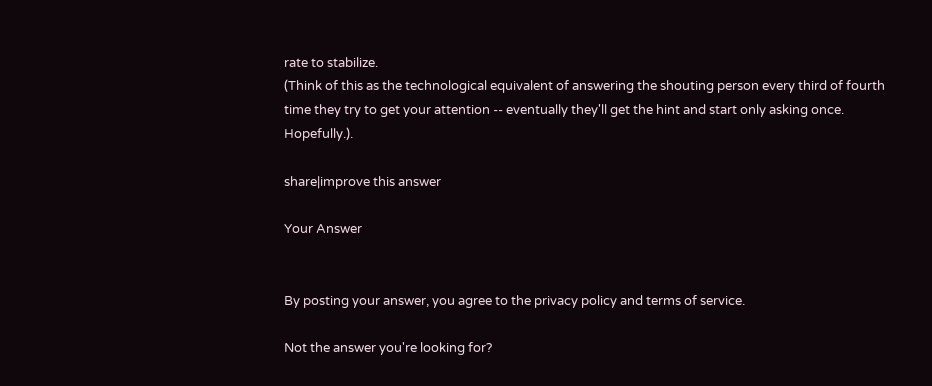rate to stabilize.
(Think of this as the technological equivalent of answering the shouting person every third of fourth time they try to get your attention -- eventually they'll get the hint and start only asking once. Hopefully.).

share|improve this answer

Your Answer


By posting your answer, you agree to the privacy policy and terms of service.

Not the answer you're looking for?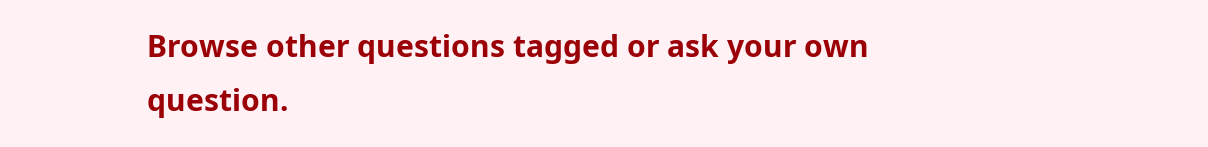Browse other questions tagged or ask your own question.